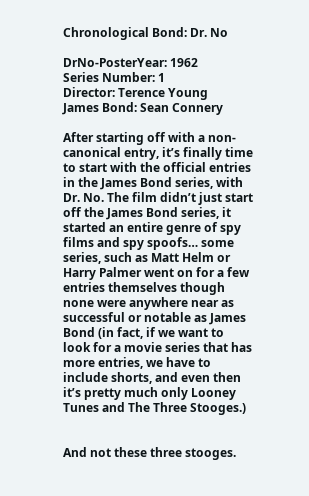Chronological Bond: Dr. No

DrNo-PosterYear: 1962
Series Number: 1
Director: Terence Young
James Bond: Sean Connery

After starting off with a non-canonical entry, it’s finally time to start with the official entries in the James Bond series, with Dr. No. The film didn’t just start off the James Bond series, it started an entire genre of spy films and spy spoofs… some series, such as Matt Helm or Harry Palmer went on for a few entries themselves though none were anywhere near as successful or notable as James Bond (in fact, if we want to look for a movie series that has more entries, we have to include shorts, and even then it’s pretty much only Looney Tunes and The Three Stooges.)


And not these three stooges.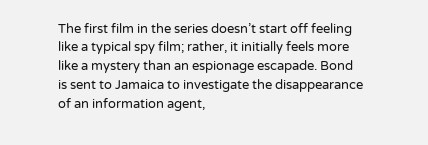The first film in the series doesn’t start off feeling like a typical spy film; rather, it initially feels more like a mystery than an espionage escapade. Bond is sent to Jamaica to investigate the disappearance of an information agent,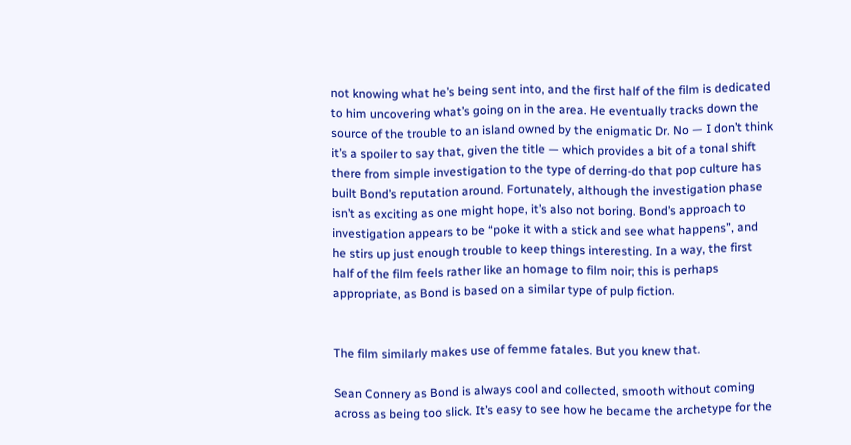not knowing what he’s being sent into, and the first half of the film is dedicated to him uncovering what’s going on in the area. He eventually tracks down the source of the trouble to an island owned by the enigmatic Dr. No — I don’t think it’s a spoiler to say that, given the title — which provides a bit of a tonal shift there from simple investigation to the type of derring-do that pop culture has built Bond’s reputation around. Fortunately, although the investigation phase isn’t as exciting as one might hope, it’s also not boring. Bond’s approach to investigation appears to be “poke it with a stick and see what happens”, and he stirs up just enough trouble to keep things interesting. In a way, the first half of the film feels rather like an homage to film noir; this is perhaps appropriate, as Bond is based on a similar type of pulp fiction.


The film similarly makes use of femme fatales. But you knew that.

Sean Connery as Bond is always cool and collected, smooth without coming across as being too slick. It’s easy to see how he became the archetype for the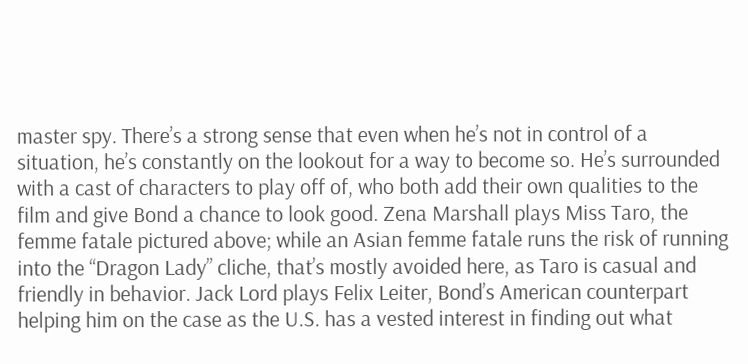master spy. There’s a strong sense that even when he’s not in control of a situation, he’s constantly on the lookout for a way to become so. He’s surrounded with a cast of characters to play off of, who both add their own qualities to the film and give Bond a chance to look good. Zena Marshall plays Miss Taro, the femme fatale pictured above; while an Asian femme fatale runs the risk of running into the “Dragon Lady” cliche, that’s mostly avoided here, as Taro is casual and friendly in behavior. Jack Lord plays Felix Leiter, Bond’s American counterpart helping him on the case as the U.S. has a vested interest in finding out what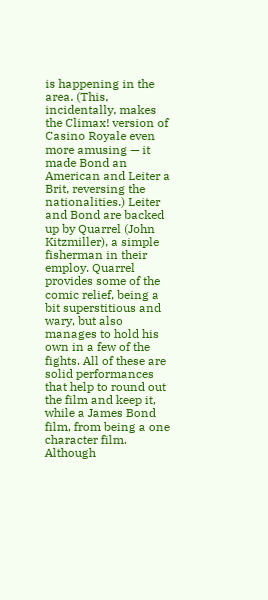is happening in the area. (This, incidentally, makes the Climax! version of Casino Royale even more amusing — it made Bond an American and Leiter a Brit, reversing the nationalities.) Leiter and Bond are backed up by Quarrel (John Kitzmiller), a simple fisherman in their employ. Quarrel provides some of the comic relief, being a bit superstitious and wary, but also manages to hold his own in a few of the fights. All of these are solid performances that help to round out the film and keep it, while a James Bond film, from being a one character film. Although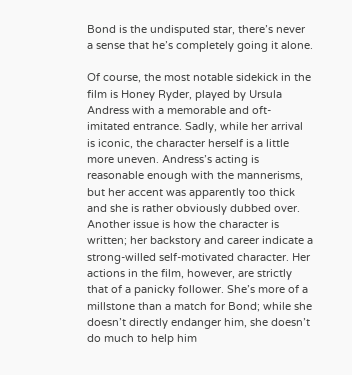Bond is the undisputed star, there’s never a sense that he’s completely going it alone.

Of course, the most notable sidekick in the film is Honey Ryder, played by Ursula Andress with a memorable and oft-imitated entrance. Sadly, while her arrival is iconic, the character herself is a little more uneven. Andress’s acting is reasonable enough with the mannerisms, but her accent was apparently too thick and she is rather obviously dubbed over. Another issue is how the character is written; her backstory and career indicate a strong-willed self-motivated character. Her actions in the film, however, are strictly that of a panicky follower. She’s more of a millstone than a match for Bond; while she doesn’t directly endanger him, she doesn’t do much to help him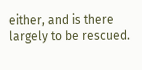either, and is there largely to be rescued.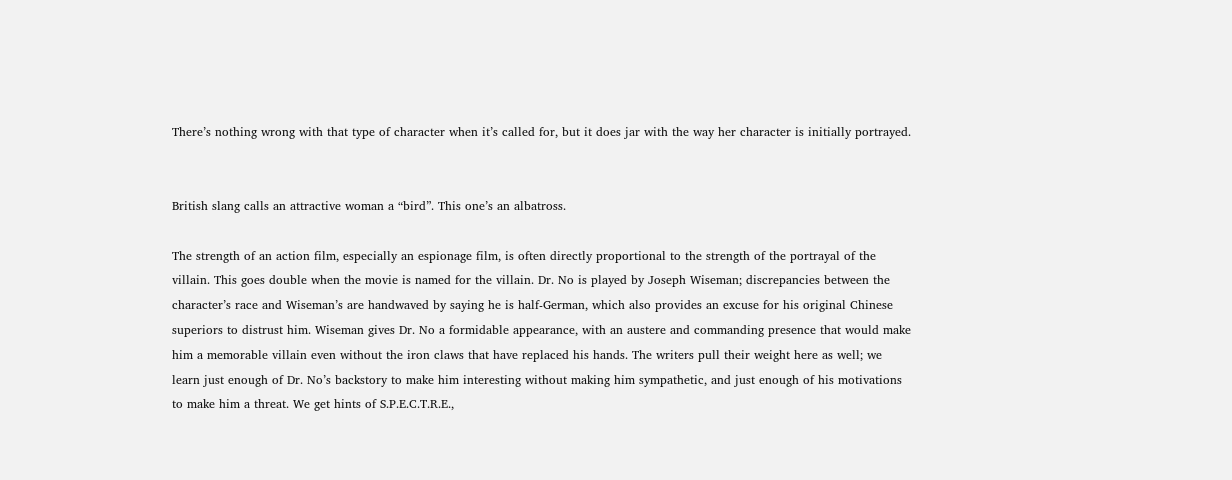There’s nothing wrong with that type of character when it’s called for, but it does jar with the way her character is initially portrayed.


British slang calls an attractive woman a “bird”. This one’s an albatross.

The strength of an action film, especially an espionage film, is often directly proportional to the strength of the portrayal of the villain. This goes double when the movie is named for the villain. Dr. No is played by Joseph Wiseman; discrepancies between the character’s race and Wiseman’s are handwaved by saying he is half-German, which also provides an excuse for his original Chinese superiors to distrust him. Wiseman gives Dr. No a formidable appearance, with an austere and commanding presence that would make him a memorable villain even without the iron claws that have replaced his hands. The writers pull their weight here as well; we learn just enough of Dr. No’s backstory to make him interesting without making him sympathetic, and just enough of his motivations to make him a threat. We get hints of S.P.E.C.T.R.E.,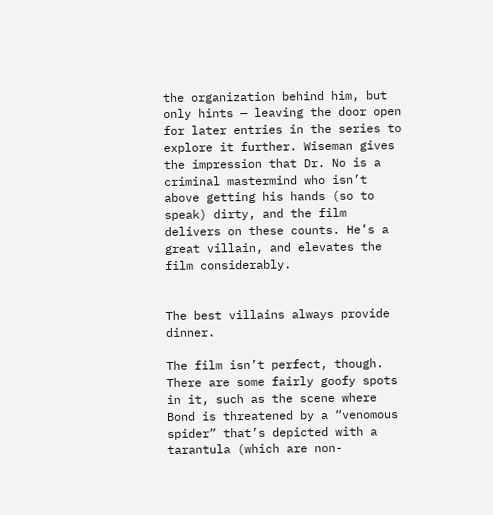the organization behind him, but only hints — leaving the door open for later entries in the series to explore it further. Wiseman gives the impression that Dr. No is a criminal mastermind who isn’t above getting his hands (so to speak) dirty, and the film delivers on these counts. He’s a great villain, and elevates the film considerably.


The best villains always provide dinner.

The film isn’t perfect, though. There are some fairly goofy spots in it, such as the scene where Bond is threatened by a “venomous spider” that’s depicted with a tarantula (which are non-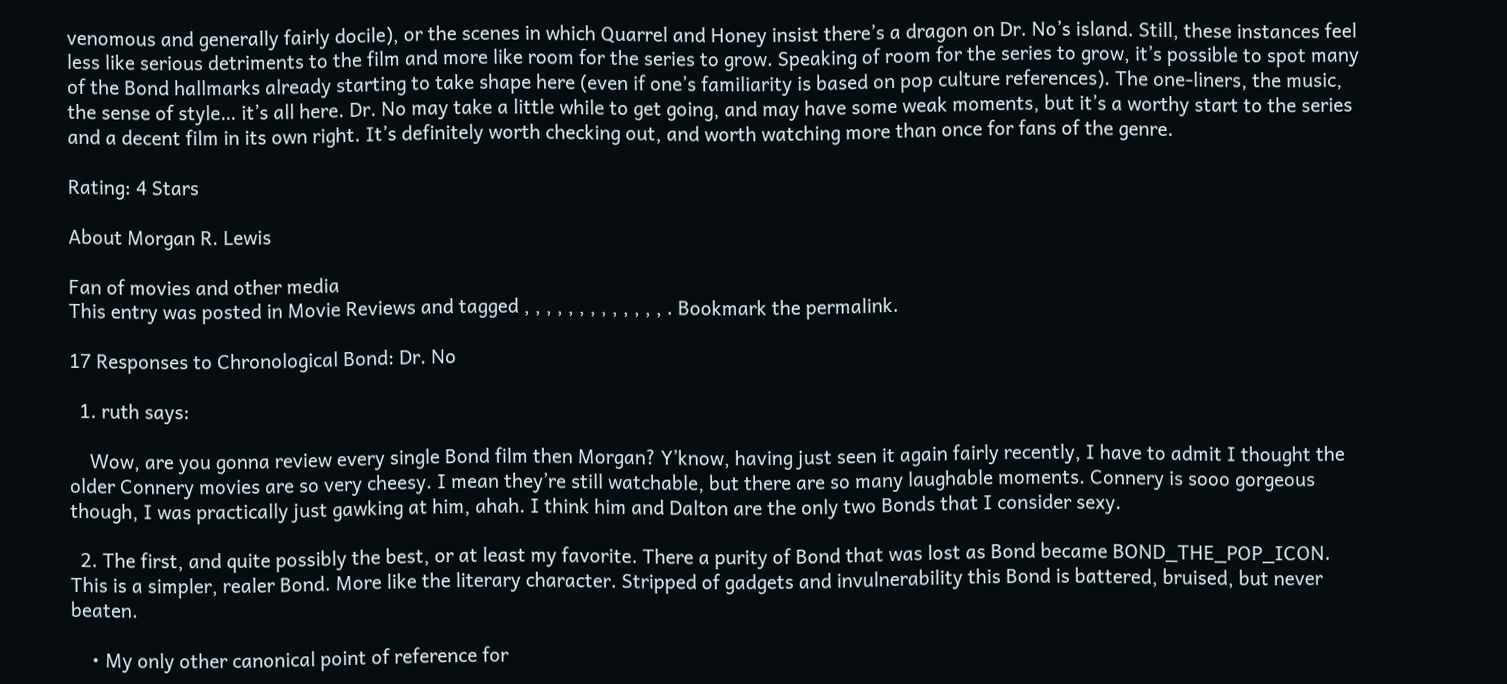venomous and generally fairly docile), or the scenes in which Quarrel and Honey insist there’s a dragon on Dr. No’s island. Still, these instances feel less like serious detriments to the film and more like room for the series to grow. Speaking of room for the series to grow, it’s possible to spot many of the Bond hallmarks already starting to take shape here (even if one’s familiarity is based on pop culture references). The one-liners, the music, the sense of style… it’s all here. Dr. No may take a little while to get going, and may have some weak moments, but it’s a worthy start to the series and a decent film in its own right. It’s definitely worth checking out, and worth watching more than once for fans of the genre.

Rating: 4 Stars

About Morgan R. Lewis

Fan of movies and other media
This entry was posted in Movie Reviews and tagged , , , , , , , , , , , , , . Bookmark the permalink.

17 Responses to Chronological Bond: Dr. No

  1. ruth says:

    Wow, are you gonna review every single Bond film then Morgan? Y’know, having just seen it again fairly recently, I have to admit I thought the older Connery movies are so very cheesy. I mean they’re still watchable, but there are so many laughable moments. Connery is sooo gorgeous though, I was practically just gawking at him, ahah. I think him and Dalton are the only two Bonds that I consider sexy.

  2. The first, and quite possibly the best, or at least my favorite. There a purity of Bond that was lost as Bond became BOND_THE_POP_ICON. This is a simpler, realer Bond. More like the literary character. Stripped of gadgets and invulnerability this Bond is battered, bruised, but never beaten.

    • My only other canonical point of reference for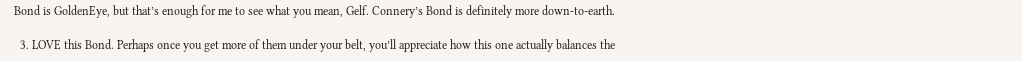Bond is GoldenEye, but that’s enough for me to see what you mean, Gelf. Connery’s Bond is definitely more down-to-earth.

  3. LOVE this Bond. Perhaps once you get more of them under your belt, you’ll appreciate how this one actually balances the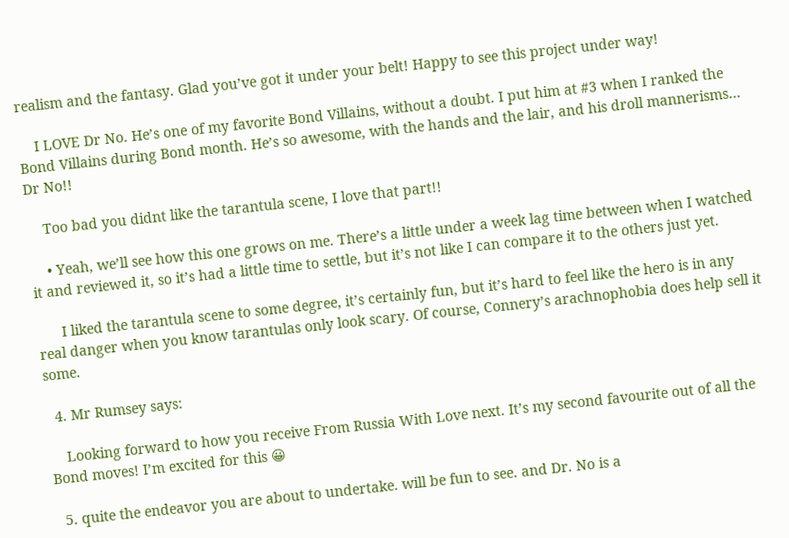realism and the fantasy. Glad you’ve got it under your belt! Happy to see this project under way!

    I LOVE Dr No. He’s one of my favorite Bond Villains, without a doubt. I put him at #3 when I ranked the Bond Villains during Bond month. He’s so awesome, with the hands and the lair, and his droll mannerisms… Dr No!!

    Too bad you didnt like the tarantula scene, I love that part!!

    • Yeah, we’ll see how this one grows on me. There’s a little under a week lag time between when I watched it and reviewed it, so it’s had a little time to settle, but it’s not like I can compare it to the others just yet.

      I liked the tarantula scene to some degree, it’s certainly fun, but it’s hard to feel like the hero is in any real danger when you know tarantulas only look scary. Of course, Connery’s arachnophobia does help sell it some.

  4. Mr Rumsey says:

    Looking forward to how you receive From Russia With Love next. It’s my second favourite out of all the Bond moves! I’m excited for this 😀

  5. quite the endeavor you are about to undertake. will be fun to see. and Dr. No is a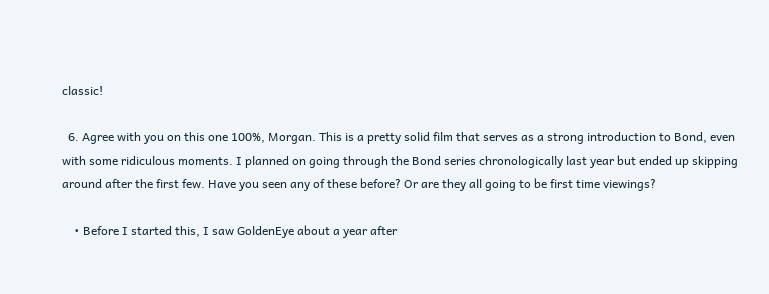classic!

  6. Agree with you on this one 100%, Morgan. This is a pretty solid film that serves as a strong introduction to Bond, even with some ridiculous moments. I planned on going through the Bond series chronologically last year but ended up skipping around after the first few. Have you seen any of these before? Or are they all going to be first time viewings?

    • Before I started this, I saw GoldenEye about a year after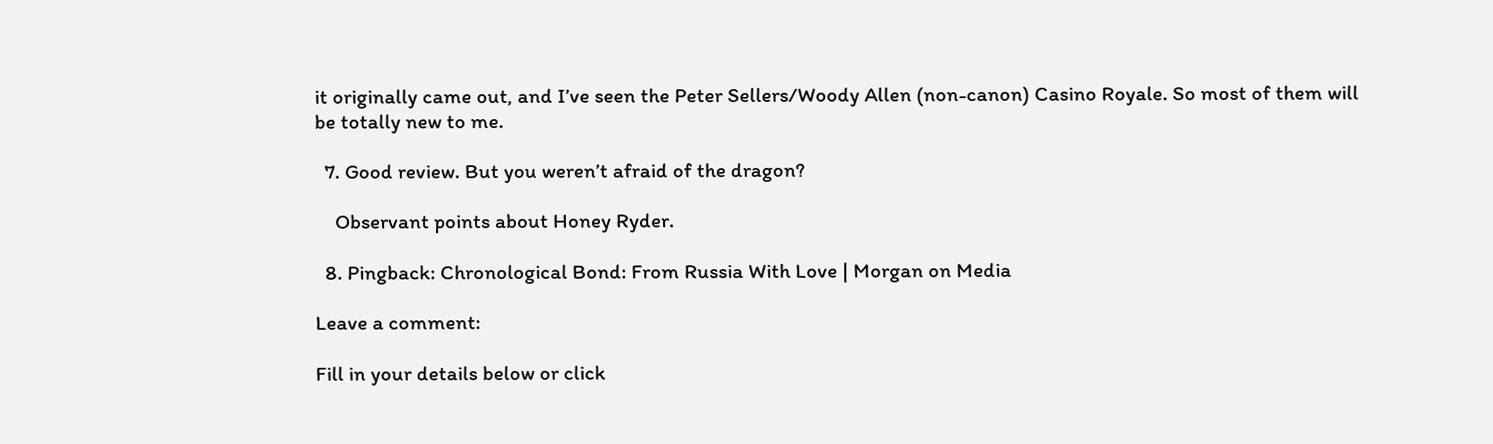it originally came out, and I’ve seen the Peter Sellers/Woody Allen (non-canon) Casino Royale. So most of them will be totally new to me.

  7. Good review. But you weren’t afraid of the dragon?

    Observant points about Honey Ryder.

  8. Pingback: Chronological Bond: From Russia With Love | Morgan on Media

Leave a comment:

Fill in your details below or click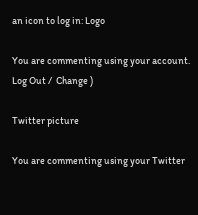an icon to log in: Logo

You are commenting using your account. Log Out /  Change )

Twitter picture

You are commenting using your Twitter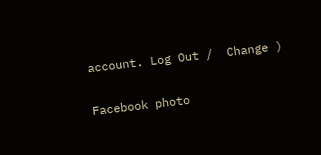account. Log Out /  Change )

Facebook photo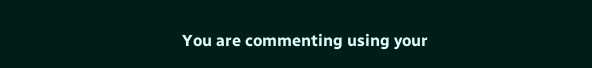You are commenting using your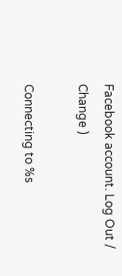Facebook account. Log Out /  Change )

Connecting to %s